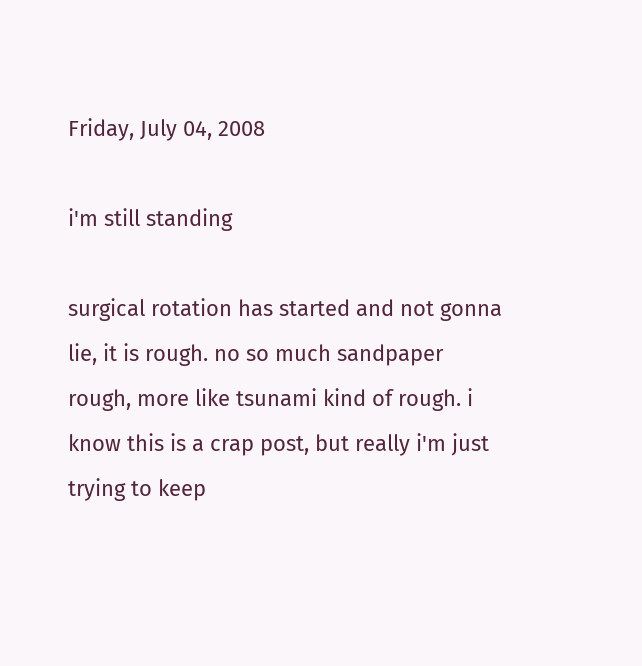Friday, July 04, 2008

i'm still standing

surgical rotation has started and not gonna lie, it is rough. no so much sandpaper rough, more like tsunami kind of rough. i know this is a crap post, but really i'm just trying to keep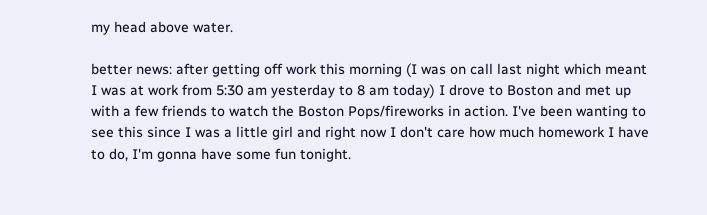my head above water.

better news: after getting off work this morning (I was on call last night which meant I was at work from 5:30 am yesterday to 8 am today) I drove to Boston and met up with a few friends to watch the Boston Pops/fireworks in action. I've been wanting to see this since I was a little girl and right now I don't care how much homework I have to do, I'm gonna have some fun tonight.